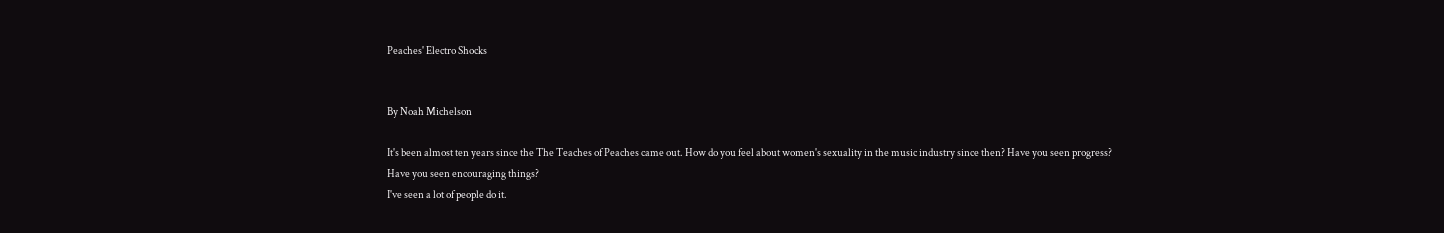Peaches' Electro Shocks


By Noah Michelson

It's been almost ten years since the The Teaches of Peaches came out. How do you feel about women's sexuality in the music industry since then? Have you seen progress? Have you seen encouraging things?
I've seen a lot of people do it.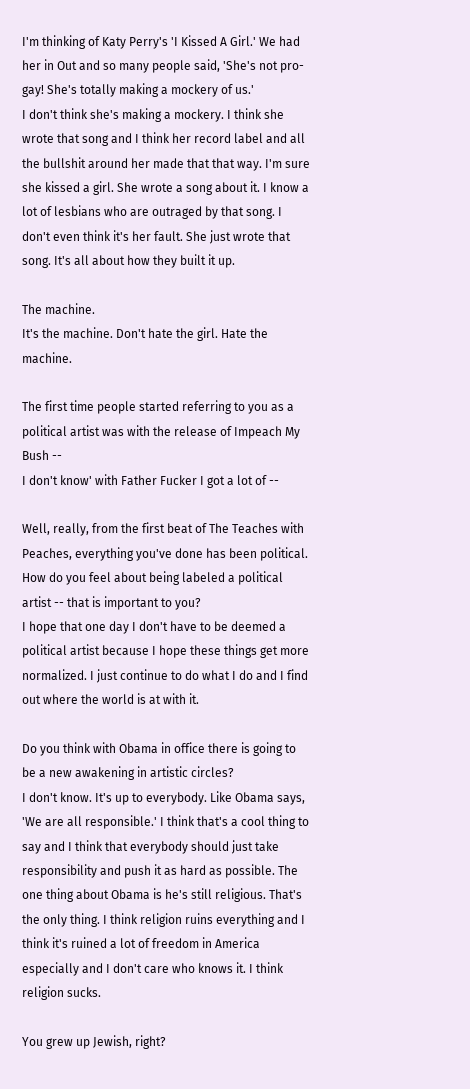I'm thinking of Katy Perry's 'I Kissed A Girl.' We had her in Out and so many people said, 'She's not pro-gay! She's totally making a mockery of us.'
I don't think she's making a mockery. I think she wrote that song and I think her record label and all the bullshit around her made that that way. I'm sure she kissed a girl. She wrote a song about it. I know a lot of lesbians who are outraged by that song. I don't even think it's her fault. She just wrote that song. It's all about how they built it up.

The machine.
It's the machine. Don't hate the girl. Hate the machine.

The first time people started referring to you as a political artist was with the release of Impeach My Bush --
I don't know' with Father Fucker I got a lot of --

Well, really, from the first beat of The Teaches with Peaches, everything you've done has been political. How do you feel about being labeled a political artist -- that is important to you?
I hope that one day I don't have to be deemed a political artist because I hope these things get more normalized. I just continue to do what I do and I find out where the world is at with it.

Do you think with Obama in office there is going to be a new awakening in artistic circles?
I don't know. It's up to everybody. Like Obama says, 'We are all responsible.' I think that's a cool thing to say and I think that everybody should just take responsibility and push it as hard as possible. The one thing about Obama is he's still religious. That's the only thing. I think religion ruins everything and I think it's ruined a lot of freedom in America especially and I don't care who knows it. I think religion sucks.

You grew up Jewish, right?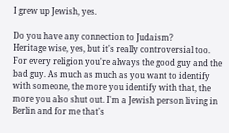I grew up Jewish, yes.

Do you have any connection to Judaism?
Heritage wise, yes, but it's really controversial too. For every religion you're always the good guy and the bad guy. As much as much as you want to identify with someone, the more you identify with that, the more you also shut out. I'm a Jewish person living in Berlin and for me that's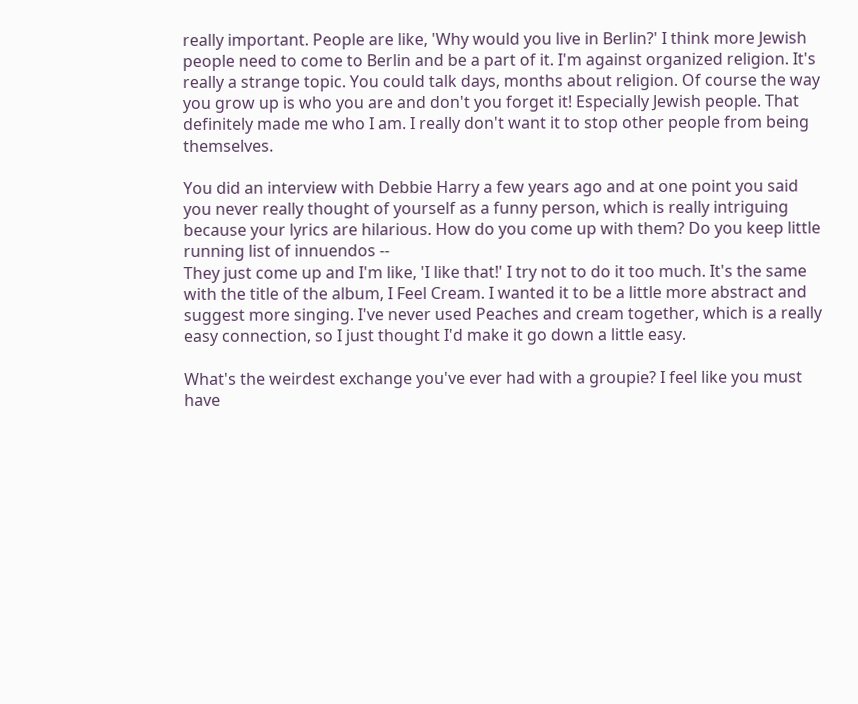really important. People are like, 'Why would you live in Berlin?' I think more Jewish people need to come to Berlin and be a part of it. I'm against organized religion. It's really a strange topic. You could talk days, months about religion. Of course the way you grow up is who you are and don't you forget it! Especially Jewish people. That definitely made me who I am. I really don't want it to stop other people from being themselves.

You did an interview with Debbie Harry a few years ago and at one point you said you never really thought of yourself as a funny person, which is really intriguing because your lyrics are hilarious. How do you come up with them? Do you keep little running list of innuendos --
They just come up and I'm like, 'I like that!' I try not to do it too much. It's the same with the title of the album, I Feel Cream. I wanted it to be a little more abstract and suggest more singing. I've never used Peaches and cream together, which is a really easy connection, so I just thought I'd make it go down a little easy.

What's the weirdest exchange you've ever had with a groupie? I feel like you must have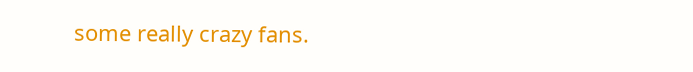some really crazy fans.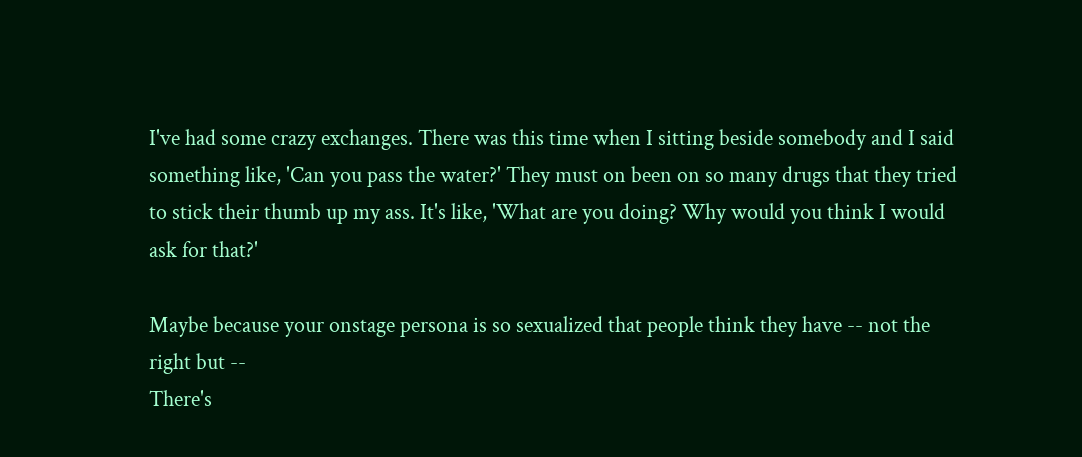I've had some crazy exchanges. There was this time when I sitting beside somebody and I said something like, 'Can you pass the water?' They must on been on so many drugs that they tried to stick their thumb up my ass. It's like, 'What are you doing? Why would you think I would ask for that?'

Maybe because your onstage persona is so sexualized that people think they have -- not the right but --
There's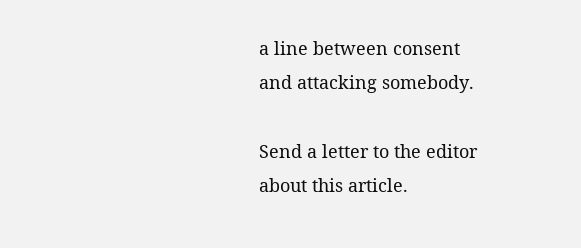a line between consent and attacking somebody.

Send a letter to the editor about this article.